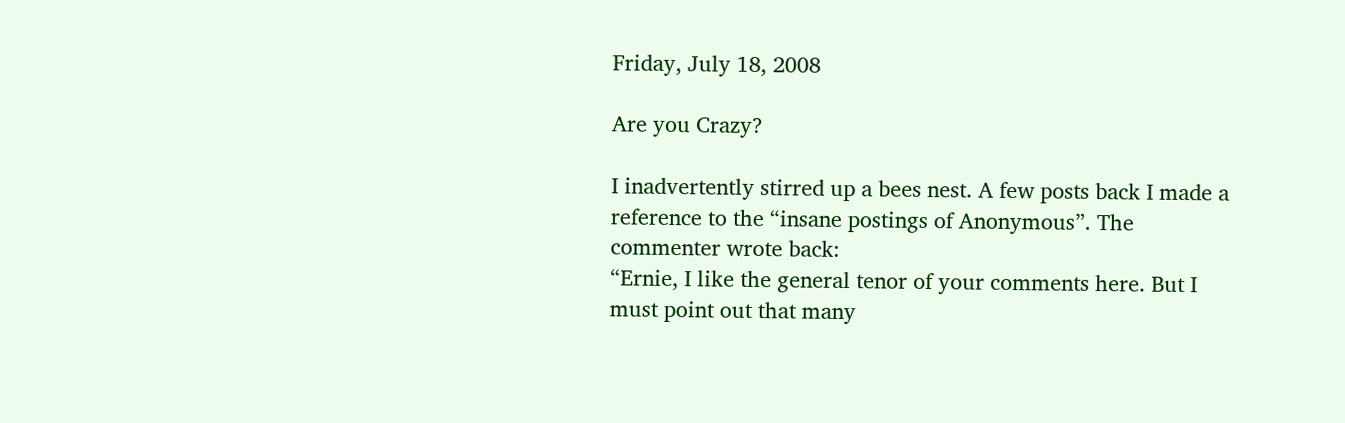Friday, July 18, 2008

Are you Crazy?

I inadvertently stirred up a bees nest. A few posts back I made a reference to the “insane postings of Anonymous”. The commenter wrote back:
“Ernie, I like the general tenor of your comments here. But I must point out that many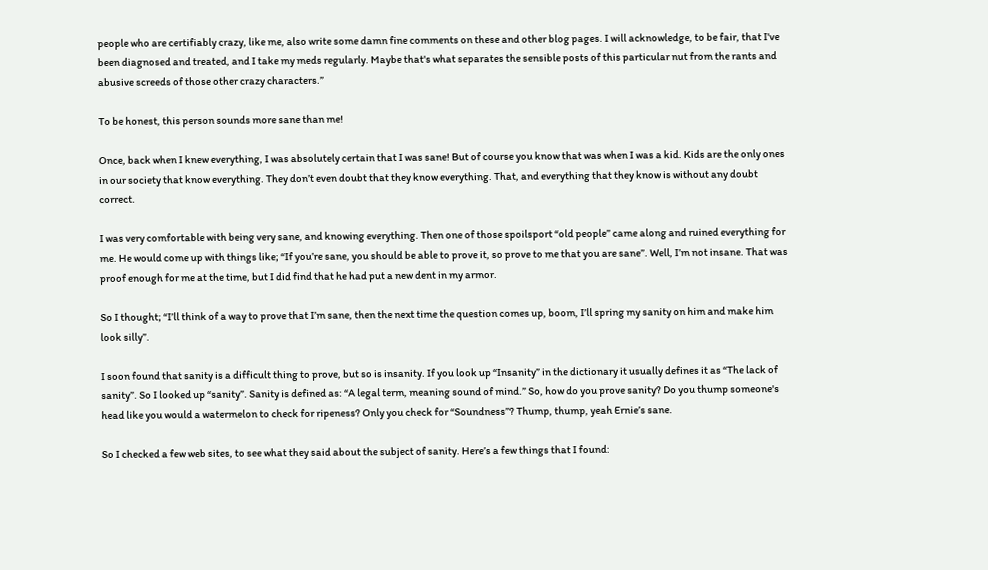people who are certifiably crazy, like me, also write some damn fine comments on these and other blog pages. I will acknowledge, to be fair, that I've been diagnosed and treated, and I take my meds regularly. Maybe that's what separates the sensible posts of this particular nut from the rants and abusive screeds of those other crazy characters.”

To be honest, this person sounds more sane than me!

Once, back when I knew everything, I was absolutely certain that I was sane! But of course you know that was when I was a kid. Kids are the only ones in our society that know everything. They don’t even doubt that they know everything. That, and everything that they know is without any doubt correct.

I was very comfortable with being very sane, and knowing everything. Then one of those spoilsport “old people” came along and ruined everything for me. He would come up with things like; “If you’re sane, you should be able to prove it, so prove to me that you are sane”. Well, I’m not insane. That was proof enough for me at the time, but I did find that he had put a new dent in my armor.

So I thought; “I’ll think of a way to prove that I’m sane, then the next time the question comes up, boom, I’ll spring my sanity on him and make him look silly”.

I soon found that sanity is a difficult thing to prove, but so is insanity. If you look up “Insanity” in the dictionary it usually defines it as “The lack of sanity”. So I looked up “sanity”. Sanity is defined as: “A legal term, meaning sound of mind.” So, how do you prove sanity? Do you thump someone's head like you would a watermelon to check for ripeness? Only you check for “Soundness”? Thump, thump, yeah Ernie’s sane.

So I checked a few web sites, to see what they said about the subject of sanity. Here’s a few things that I found: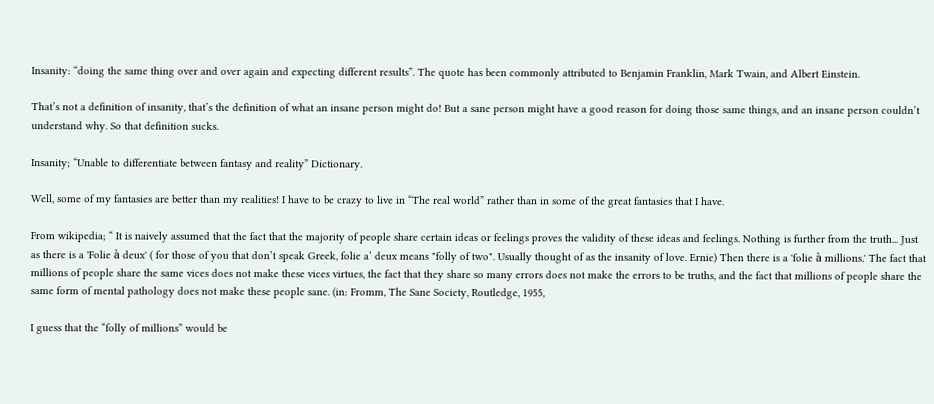Insanity: “doing the same thing over and over again and expecting different results”. The quote has been commonly attributed to Benjamin Franklin, Mark Twain, and Albert Einstein.

That’s not a definition of insanity, that’s the definition of what an insane person might do! But a sane person might have a good reason for doing those same things, and an insane person couldn’t understand why. So that definition sucks.

Insanity; “Unable to differentiate between fantasy and reality” Dictionary.

Well, some of my fantasies are better than my realities! I have to be crazy to live in “The real world” rather than in some of the great fantasies that I have.

From wikipedia; “ It is naively assumed that the fact that the majority of people share certain ideas or feelings proves the validity of these ideas and feelings. Nothing is further from the truth... Just as there is a 'Folie à deux' ( for those of you that don’t speak Greek, folie a’ deux means "folly of two". Usually thought of as the insanity of love. Ernie) Then there is a 'folie à millions.' The fact that millions of people share the same vices does not make these vices virtues, the fact that they share so many errors does not make the errors to be truths, and the fact that millions of people share the same form of mental pathology does not make these people sane. (in: Fromm, The Sane Society, Routledge, 1955,

I guess that the “folly of millions” would be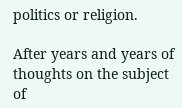politics or religion.

After years and years of thoughts on the subject of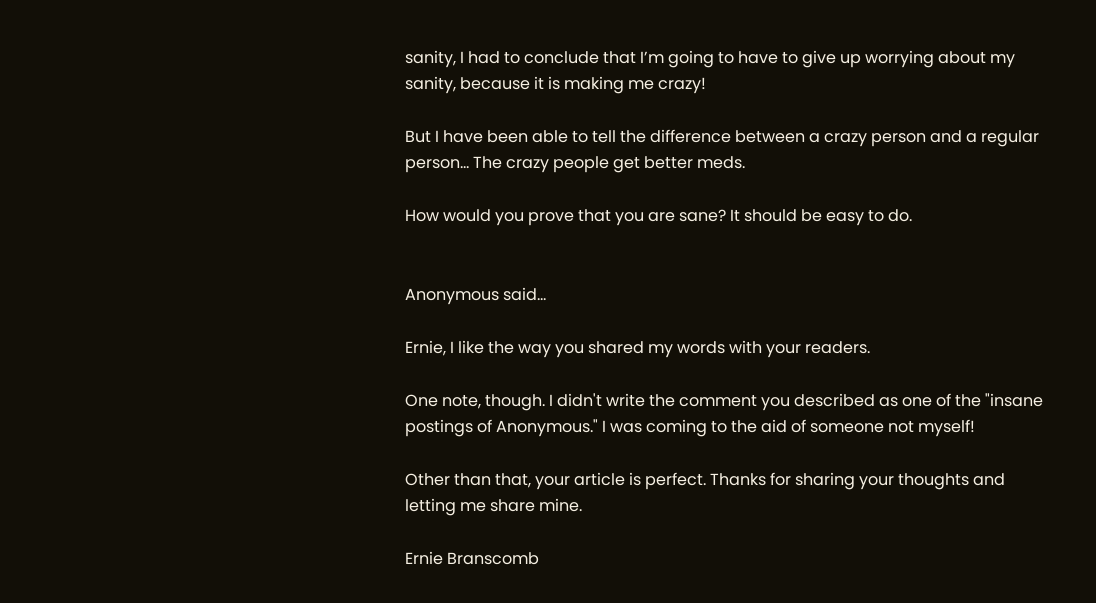sanity, I had to conclude that I’m going to have to give up worrying about my sanity, because it is making me crazy!

But I have been able to tell the difference between a crazy person and a regular person… The crazy people get better meds.

How would you prove that you are sane? It should be easy to do.


Anonymous said...

Ernie, I like the way you shared my words with your readers.

One note, though. I didn't write the comment you described as one of the "insane postings of Anonymous." I was coming to the aid of someone not myself!

Other than that, your article is perfect. Thanks for sharing your thoughts and letting me share mine.

Ernie Branscomb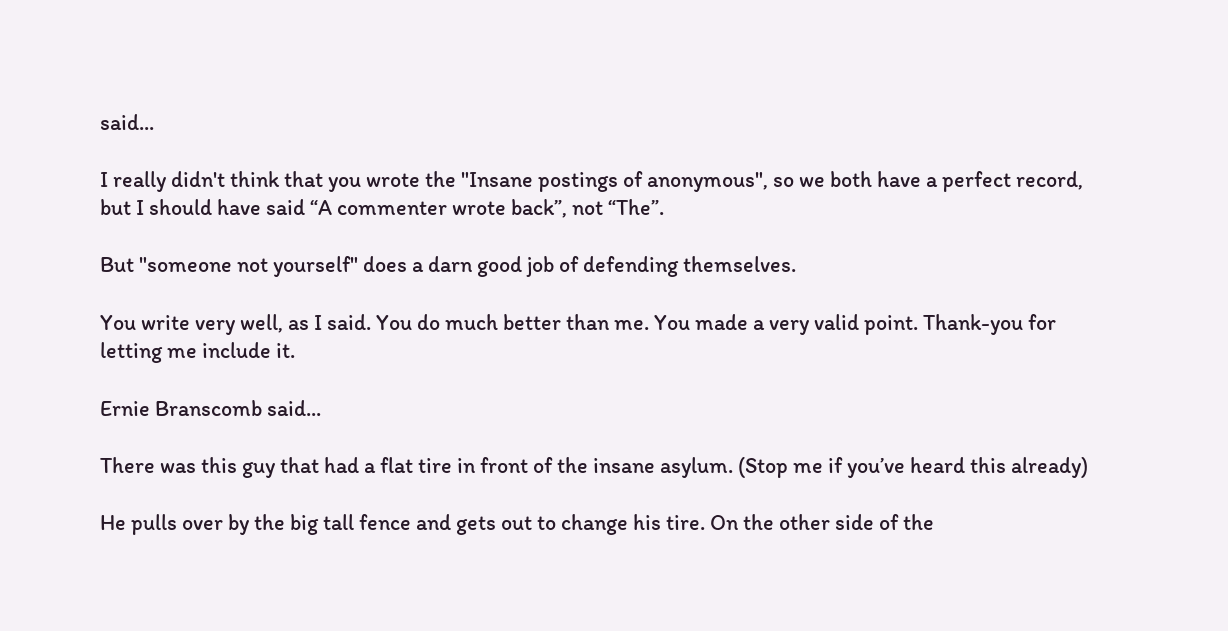said...

I really didn't think that you wrote the "Insane postings of anonymous", so we both have a perfect record, but I should have said “A commenter wrote back”, not “The”.

But "someone not yourself" does a darn good job of defending themselves.

You write very well, as I said. You do much better than me. You made a very valid point. Thank-you for letting me include it.

Ernie Branscomb said...

There was this guy that had a flat tire in front of the insane asylum. (Stop me if you’ve heard this already)

He pulls over by the big tall fence and gets out to change his tire. On the other side of the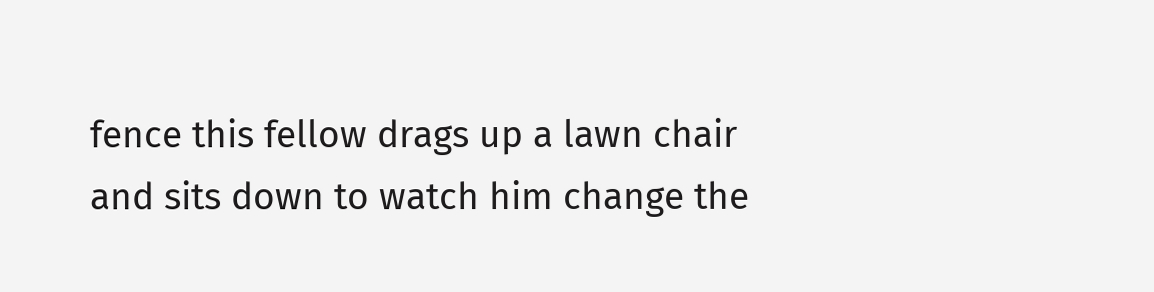fence this fellow drags up a lawn chair and sits down to watch him change the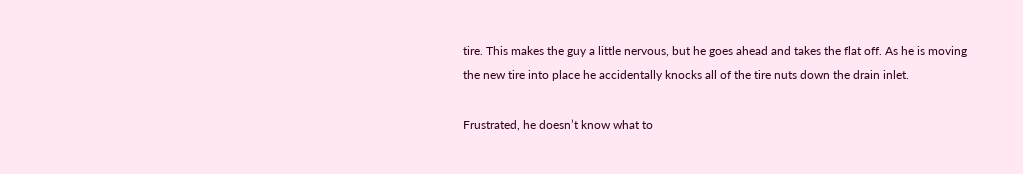tire. This makes the guy a little nervous, but he goes ahead and takes the flat off. As he is moving the new tire into place he accidentally knocks all of the tire nuts down the drain inlet.

Frustrated, he doesn’t know what to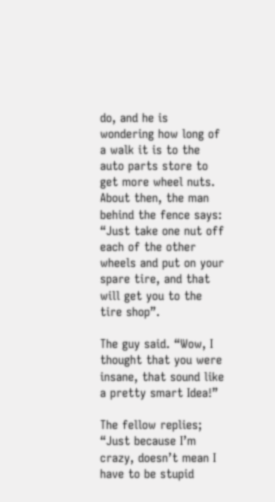do, and he is wondering how long of a walk it is to the auto parts store to get more wheel nuts. About then, the man behind the fence says: “Just take one nut off each of the other wheels and put on your spare tire, and that will get you to the tire shop”.

The guy said. “Wow, I thought that you were insane, that sound like a pretty smart Idea!”

The fellow replies; “Just because I’m crazy, doesn’t mean I have to be stupid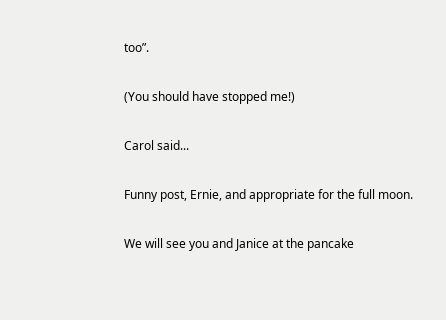too”.

(You should have stopped me!)

Carol said...

Funny post, Ernie, and appropriate for the full moon.

We will see you and Janice at the pancake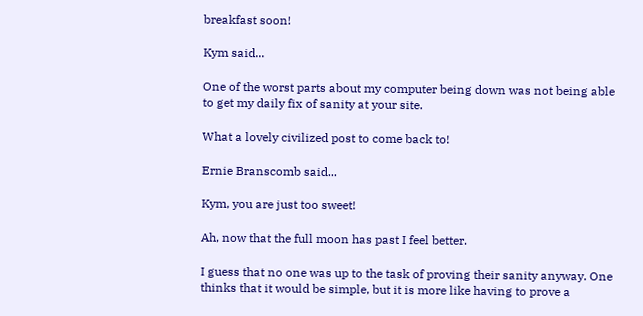breakfast soon!

Kym said...

One of the worst parts about my computer being down was not being able to get my daily fix of sanity at your site.

What a lovely civilized post to come back to!

Ernie Branscomb said...

Kym, you are just too sweet!

Ah, now that the full moon has past I feel better.

I guess that no one was up to the task of proving their sanity anyway. One thinks that it would be simple, but it is more like having to prove a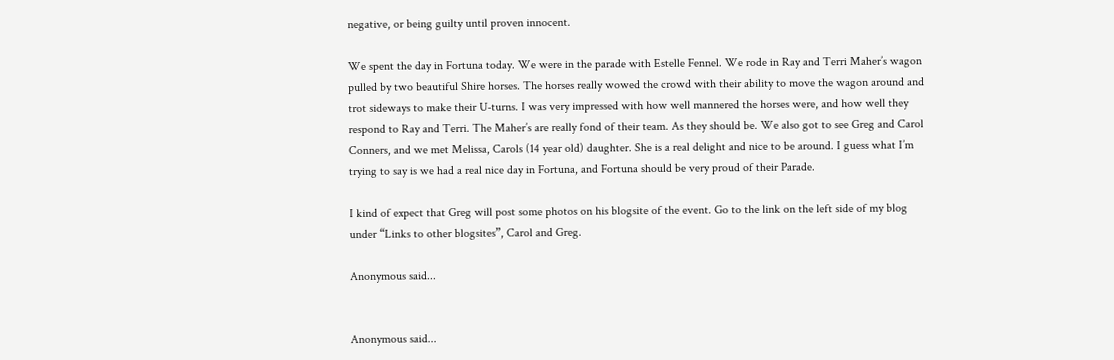negative, or being guilty until proven innocent.

We spent the day in Fortuna today. We were in the parade with Estelle Fennel. We rode in Ray and Terri Maher’s wagon pulled by two beautiful Shire horses. The horses really wowed the crowd with their ability to move the wagon around and trot sideways to make their U-turns. I was very impressed with how well mannered the horses were, and how well they respond to Ray and Terri. The Maher’s are really fond of their team. As they should be. We also got to see Greg and Carol Conners, and we met Melissa, Carols (14 year old) daughter. She is a real delight and nice to be around. I guess what I’m trying to say is we had a real nice day in Fortuna, and Fortuna should be very proud of their Parade.

I kind of expect that Greg will post some photos on his blogsite of the event. Go to the link on the left side of my blog under “Links to other blogsites”, Carol and Greg.

Anonymous said...


Anonymous said...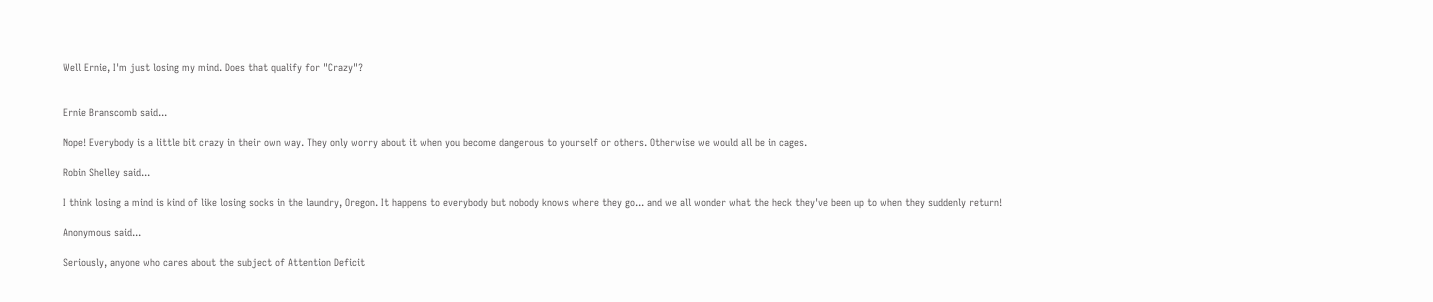Well Ernie, I'm just losing my mind. Does that qualify for "Crazy"?


Ernie Branscomb said...

Nope! Everybody is a little bit crazy in their own way. They only worry about it when you become dangerous to yourself or others. Otherwise we would all be in cages.

Robin Shelley said...

I think losing a mind is kind of like losing socks in the laundry, Oregon. It happens to everybody but nobody knows where they go... and we all wonder what the heck they've been up to when they suddenly return!

Anonymous said...

Seriously, anyone who cares about the subject of Attention Deficit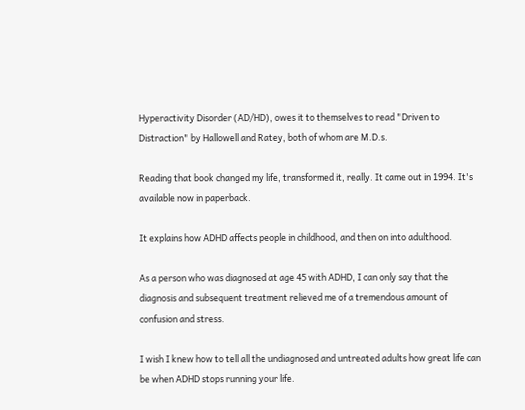Hyperactivity Disorder (AD/HD), owes it to themselves to read "Driven to Distraction" by Hallowell and Ratey, both of whom are M.D.s.

Reading that book changed my life, transformed it, really. It came out in 1994. It's available now in paperback.

It explains how ADHD affects people in childhood, and then on into adulthood.

As a person who was diagnosed at age 45 with ADHD, I can only say that the diagnosis and subsequent treatment relieved me of a tremendous amount of confusion and stress.

I wish I knew how to tell all the undiagnosed and untreated adults how great life can be when ADHD stops running your life.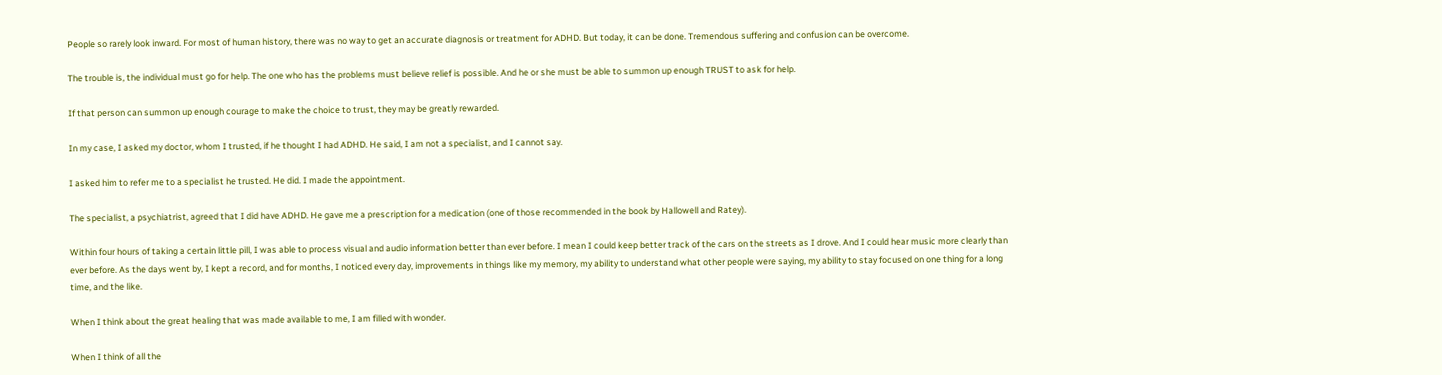People so rarely look inward. For most of human history, there was no way to get an accurate diagnosis or treatment for ADHD. But today, it can be done. Tremendous suffering and confusion can be overcome.

The trouble is, the individual must go for help. The one who has the problems must believe relief is possible. And he or she must be able to summon up enough TRUST to ask for help.

If that person can summon up enough courage to make the choice to trust, they may be greatly rewarded.

In my case, I asked my doctor, whom I trusted, if he thought I had ADHD. He said, I am not a specialist, and I cannot say.

I asked him to refer me to a specialist he trusted. He did. I made the appointment.

The specialist, a psychiatrist, agreed that I did have ADHD. He gave me a prescription for a medication (one of those recommended in the book by Hallowell and Ratey).

Within four hours of taking a certain little pill, I was able to process visual and audio information better than ever before. I mean I could keep better track of the cars on the streets as I drove. And I could hear music more clearly than ever before. As the days went by, I kept a record, and for months, I noticed every day, improvements in things like my memory, my ability to understand what other people were saying, my ability to stay focused on one thing for a long time, and the like.

When I think about the great healing that was made available to me, I am filled with wonder.

When I think of all the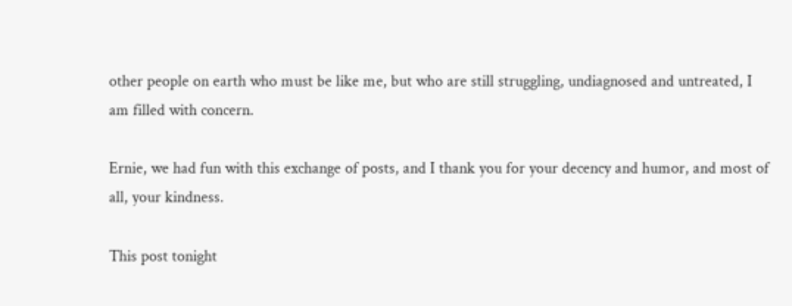other people on earth who must be like me, but who are still struggling, undiagnosed and untreated, I am filled with concern.

Ernie, we had fun with this exchange of posts, and I thank you for your decency and humor, and most of all, your kindness.

This post tonight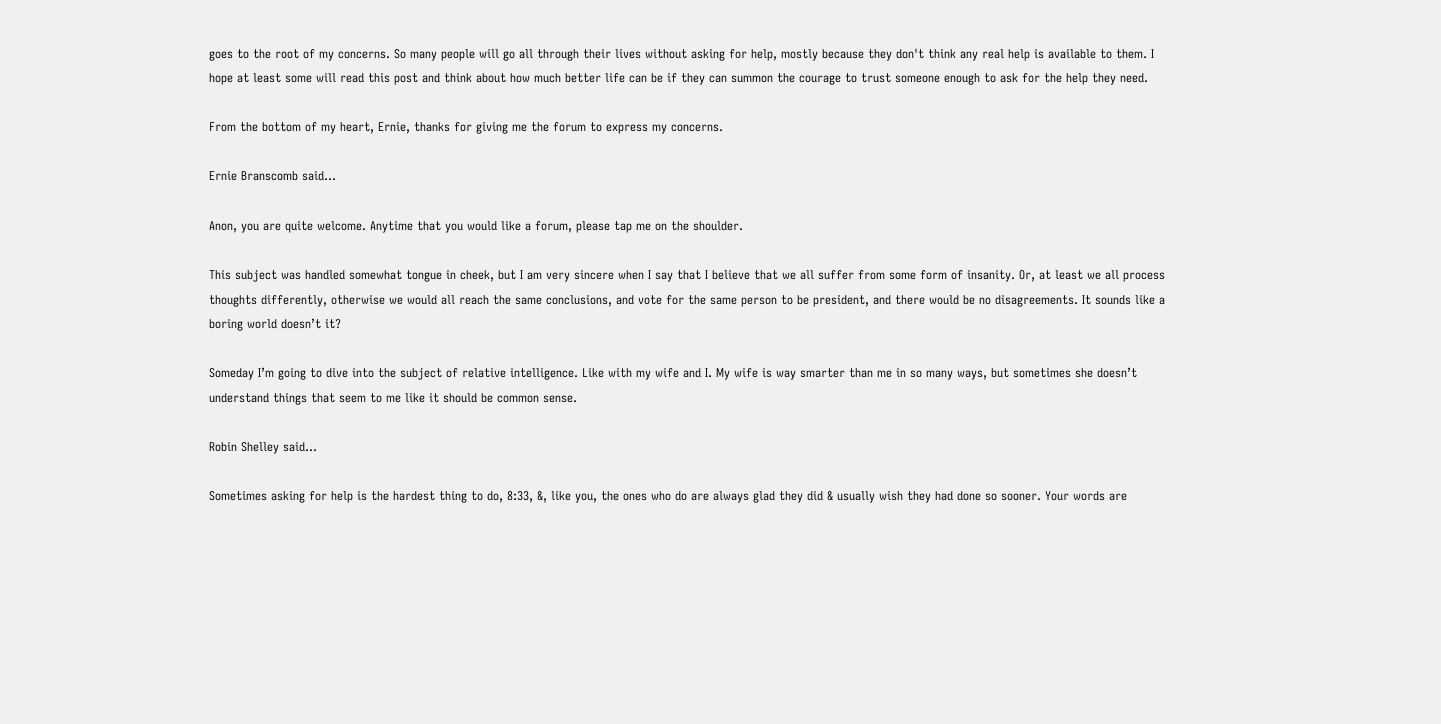goes to the root of my concerns. So many people will go all through their lives without asking for help, mostly because they don't think any real help is available to them. I hope at least some will read this post and think about how much better life can be if they can summon the courage to trust someone enough to ask for the help they need.

From the bottom of my heart, Ernie, thanks for giving me the forum to express my concerns.

Ernie Branscomb said...

Anon, you are quite welcome. Anytime that you would like a forum, please tap me on the shoulder.

This subject was handled somewhat tongue in cheek, but I am very sincere when I say that I believe that we all suffer from some form of insanity. Or, at least we all process thoughts differently, otherwise we would all reach the same conclusions, and vote for the same person to be president, and there would be no disagreements. It sounds like a boring world doesn’t it?

Someday I’m going to dive into the subject of relative intelligence. Like with my wife and I. My wife is way smarter than me in so many ways, but sometimes she doesn’t understand things that seem to me like it should be common sense.

Robin Shelley said...

Sometimes asking for help is the hardest thing to do, 8:33, &, like you, the ones who do are always glad they did & usually wish they had done so sooner. Your words are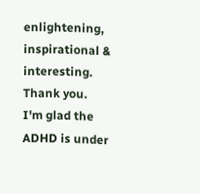enlightening, inspirational & interesting. Thank you.
I'm glad the ADHD is under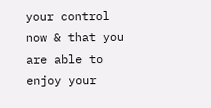your control now & that you are able to enjoy your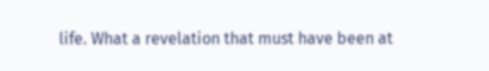life. What a revelation that must have been at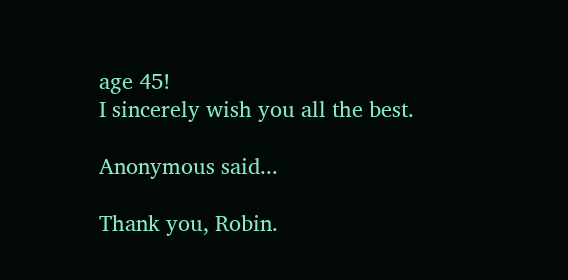age 45!
I sincerely wish you all the best.

Anonymous said...

Thank you, Robin.